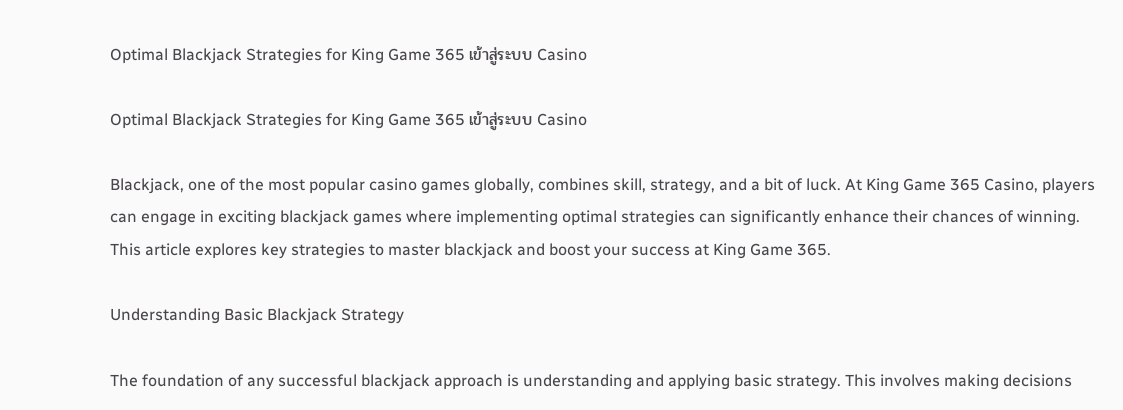Optimal Blackjack Strategies for King Game 365 เข้าสู่ระบบ Casino

Optimal Blackjack Strategies for King Game 365 เข้าสู่ระบบ Casino

Blackjack, one of the most popular casino games globally, combines skill, strategy, and a bit of luck. At King Game 365 Casino, players can engage in exciting blackjack games where implementing optimal strategies can significantly enhance their chances of winning. This article explores key strategies to master blackjack and boost your success at King Game 365.

Understanding Basic Blackjack Strategy

The foundation of any successful blackjack approach is understanding and applying basic strategy. This involves making decisions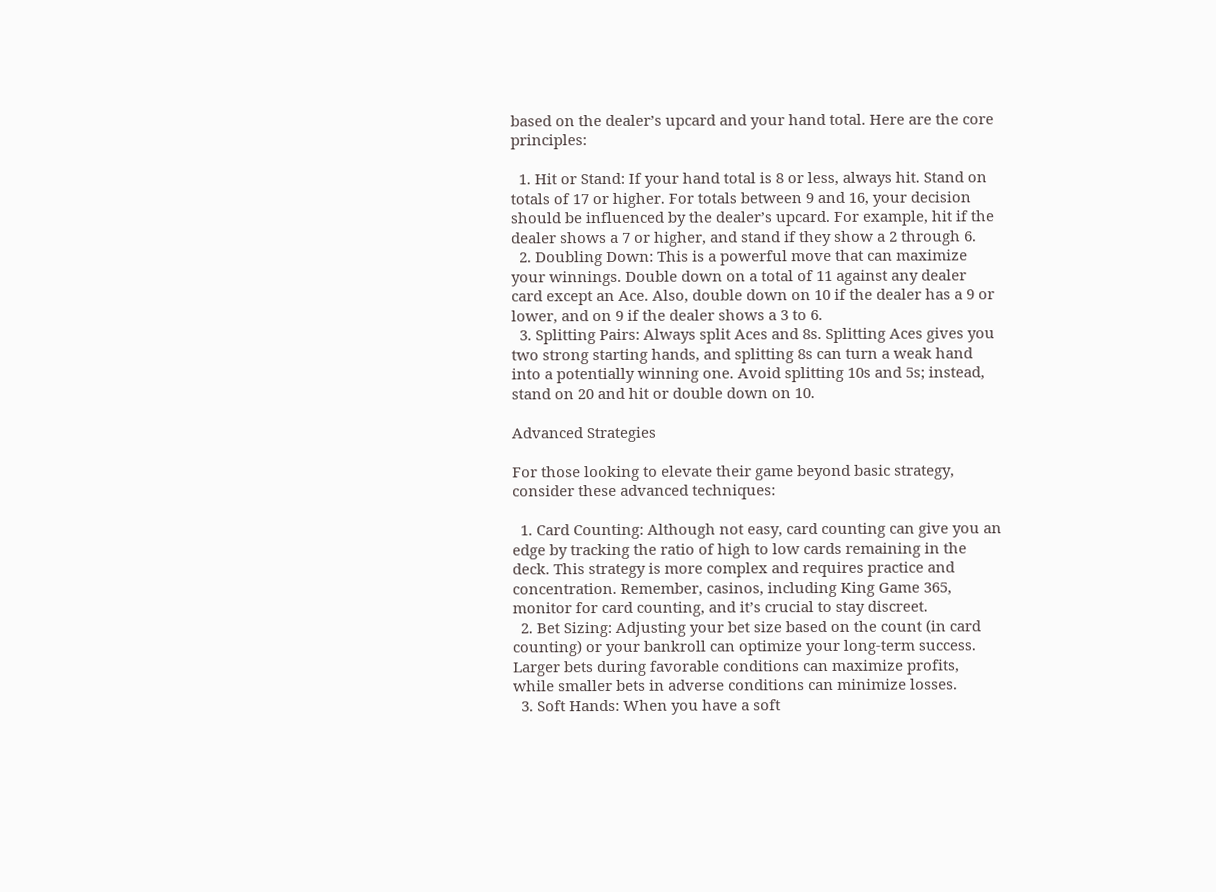based on the dealer’s upcard and your hand total. Here are the core principles:

  1. Hit or Stand: If your hand total is 8 or less, always hit. Stand on totals of 17 or higher. For totals between 9 and 16, your decision should be influenced by the dealer’s upcard. For example, hit if the dealer shows a 7 or higher, and stand if they show a 2 through 6.
  2. Doubling Down: This is a powerful move that can maximize your winnings. Double down on a total of 11 against any dealer card except an Ace. Also, double down on 10 if the dealer has a 9 or lower, and on 9 if the dealer shows a 3 to 6.
  3. Splitting Pairs: Always split Aces and 8s. Splitting Aces gives you two strong starting hands, and splitting 8s can turn a weak hand into a potentially winning one. Avoid splitting 10s and 5s; instead, stand on 20 and hit or double down on 10.

Advanced Strategies

For those looking to elevate their game beyond basic strategy, consider these advanced techniques:

  1. Card Counting: Although not easy, card counting can give you an edge by tracking the ratio of high to low cards remaining in the deck. This strategy is more complex and requires practice and concentration. Remember, casinos, including King Game 365, monitor for card counting, and it’s crucial to stay discreet.
  2. Bet Sizing: Adjusting your bet size based on the count (in card counting) or your bankroll can optimize your long-term success. Larger bets during favorable conditions can maximize profits, while smaller bets in adverse conditions can minimize losses.
  3. Soft Hands: When you have a soft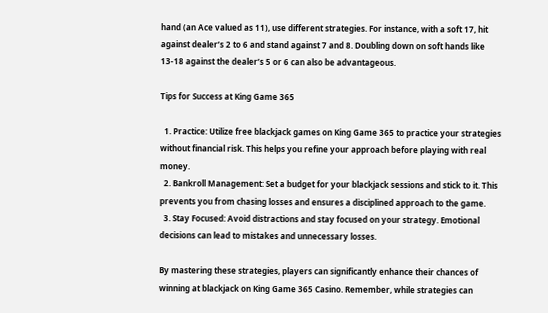hand (an Ace valued as 11), use different strategies. For instance, with a soft 17, hit against dealer’s 2 to 6 and stand against 7 and 8. Doubling down on soft hands like 13-18 against the dealer’s 5 or 6 can also be advantageous.

Tips for Success at King Game 365

  1. Practice: Utilize free blackjack games on King Game 365 to practice your strategies without financial risk. This helps you refine your approach before playing with real money.
  2. Bankroll Management: Set a budget for your blackjack sessions and stick to it. This prevents you from chasing losses and ensures a disciplined approach to the game.
  3. Stay Focused: Avoid distractions and stay focused on your strategy. Emotional decisions can lead to mistakes and unnecessary losses.

By mastering these strategies, players can significantly enhance their chances of winning at blackjack on King Game 365 Casino. Remember, while strategies can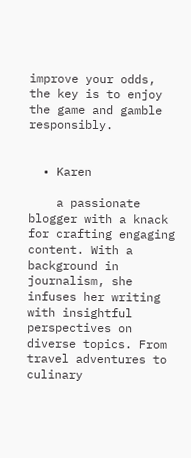improve your odds, the key is to enjoy the game and gamble responsibly.


  • Karen

    a passionate blogger with a knack for crafting engaging content. With a background in journalism, she infuses her writing with insightful perspectives on diverse topics. From travel adventures to culinary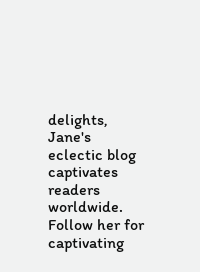delights, Jane's eclectic blog captivates readers worldwide. Follow her for captivating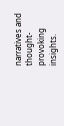narratives and thought-provoking insights.